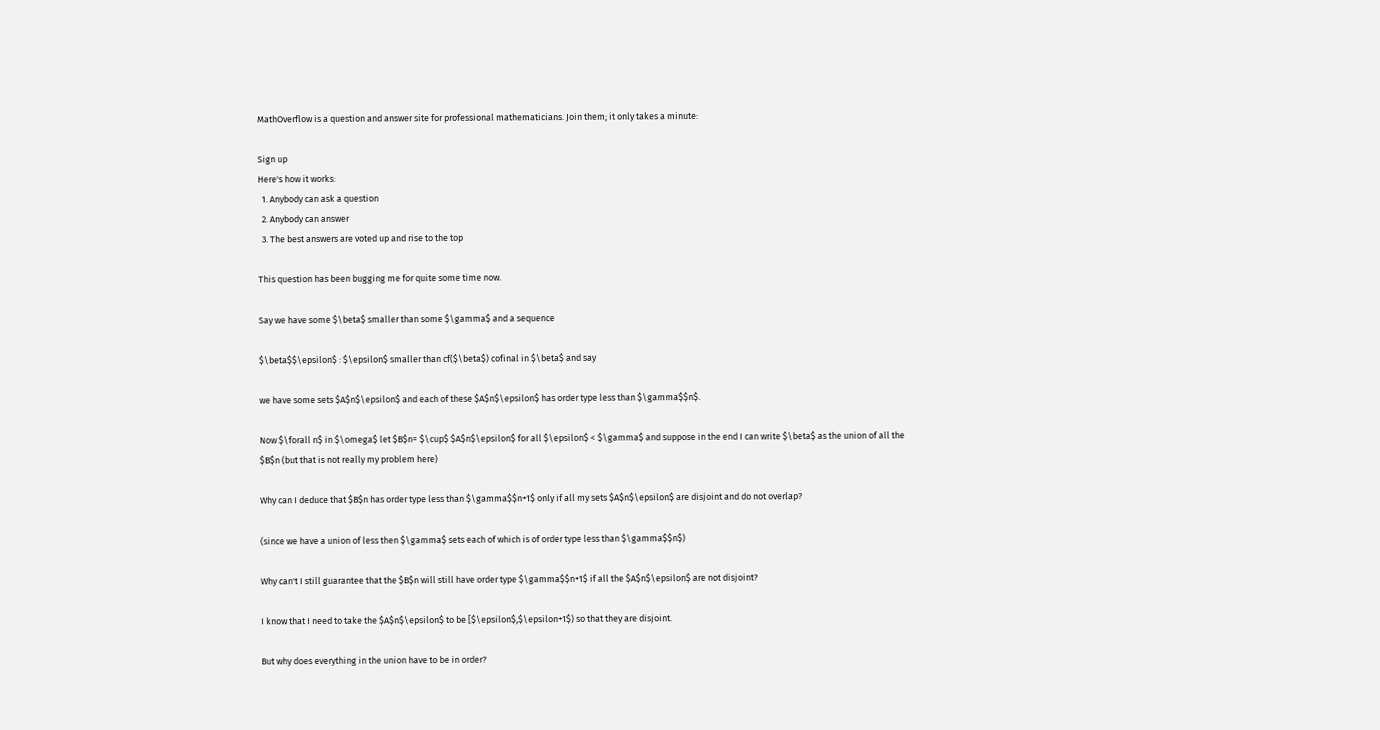MathOverflow is a question and answer site for professional mathematicians. Join them; it only takes a minute:

Sign up
Here's how it works:
  1. Anybody can ask a question
  2. Anybody can answer
  3. The best answers are voted up and rise to the top

This question has been bugging me for quite some time now.

Say we have some $\beta$ smaller than some $\gamma$ and a sequence

$\beta$$\epsilon$ : $\epsilon$ smaller than cf($\beta$) cofinal in $\beta$ and say

we have some sets $A$n$\epsilon$ and each of these $A$n$\epsilon$ has order type less than $\gamma$$n$.

Now $\forall n$ in $\omega$ let $B$n= $\cup$ $A$n$\epsilon$ for all $\epsilon$ < $\gamma$ and suppose in the end I can write $\beta$ as the union of all the $B$n (but that is not really my problem here)

Why can I deduce that $B$n has order type less than $\gamma$$n+1$ only if all my sets $A$n$\epsilon$ are disjoint and do not overlap?

(since we have a union of less then $\gamma$ sets each of which is of order type less than $\gamma$$n$)

Why can't I still guarantee that the $B$n will still have order type $\gamma$$n+1$ if all the $A$n$\epsilon$ are not disjoint?

I know that I need to take the $A$n$\epsilon$ to be [$\epsilon$,$\epsilon+1$) so that they are disjoint.

But why does everything in the union have to be in order?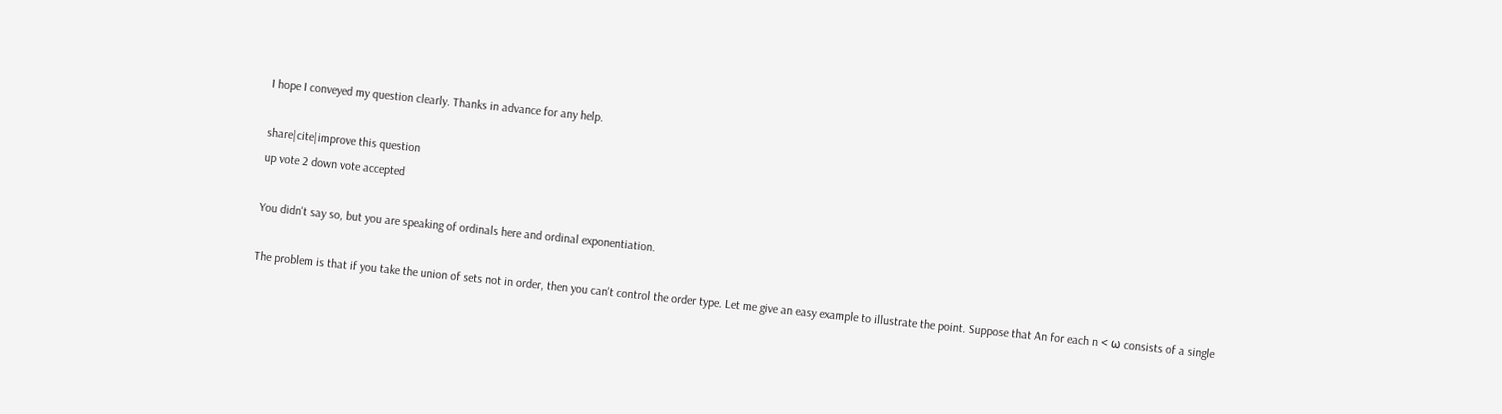I hope I conveyed my question clearly. Thanks in advance for any help.

share|cite|improve this question
up vote 2 down vote accepted

You didn't say so, but you are speaking of ordinals here and ordinal exponentiation.

The problem is that if you take the union of sets not in order, then you can't control the order type. Let me give an easy example to illustrate the point. Suppose that An for each n < ω consists of a single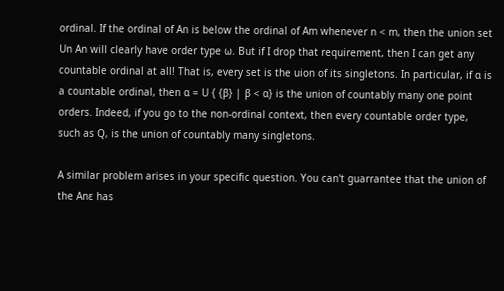ordinal. If the ordinal of An is below the ordinal of Am whenever n < m, then the union set Un An will clearly have order type ω. But if I drop that requirement, then I can get any countable ordinal at all! That is, every set is the uion of its singletons. In particular, if α is a countable ordinal, then α = U { {β} | β < α} is the union of countably many one point orders. Indeed, if you go to the non-ordinal context, then every countable order type, such as Q, is the union of countably many singletons.

A similar problem arises in your specific question. You can't guarrantee that the union of the Anε has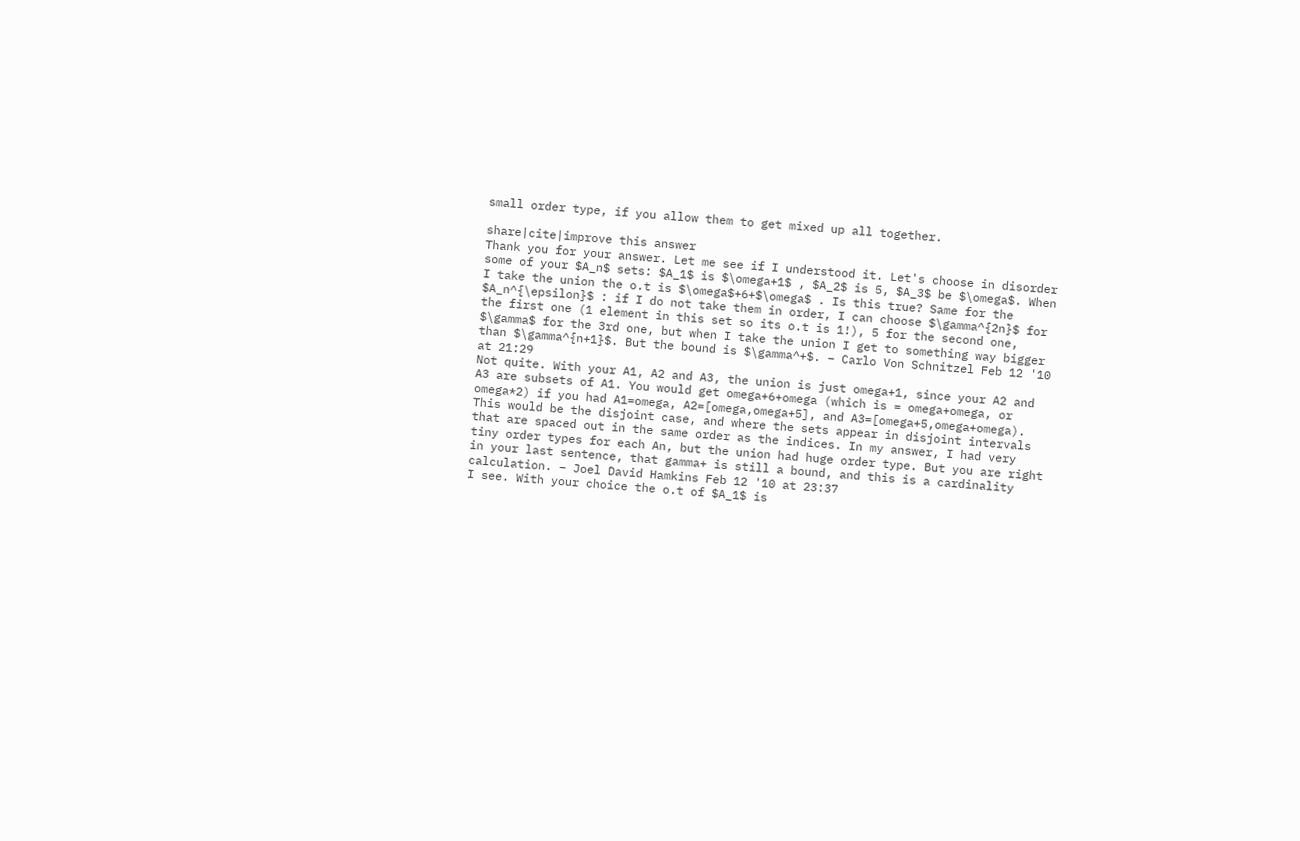small order type, if you allow them to get mixed up all together.

share|cite|improve this answer
Thank you for your answer. Let me see if I understood it. Let's choose in disorder some of your $A_n$ sets: $A_1$ is $\omega+1$ , $A_2$ is 5, $A_3$ be $\omega$. When I take the union the o.t is $\omega$+6+$\omega$ . Is this true? Same for the $A_n^{\epsilon}$ : if I do not take them in order, I can choose $\gamma^{2n}$ for the first one (1 element in this set so its o.t is 1!), 5 for the second one, $\gamma$ for the 3rd one, but when I take the union I get to something way bigger than $\gamma^{n+1}$. But the bound is $\gamma^+$. – Carlo Von Schnitzel Feb 12 '10 at 21:29
Not quite. With your A1, A2 and A3, the union is just omega+1, since your A2 and A3 are subsets of A1. You would get omega+6+omega (which is = omega+omega, or omega*2) if you had A1=omega, A2=[omega,omega+5], and A3=[omega+5,omega+omega). This would be the disjoint case, and where the sets appear in disjoint intervals that are spaced out in the same order as the indices. In my answer, I had very tiny order types for each An, but the union had huge order type. But you are right in your last sentence, that gamma+ is still a bound, and this is a cardinality calculation. – Joel David Hamkins Feb 12 '10 at 23:37
I see. With your choice the o.t of $A_1$ is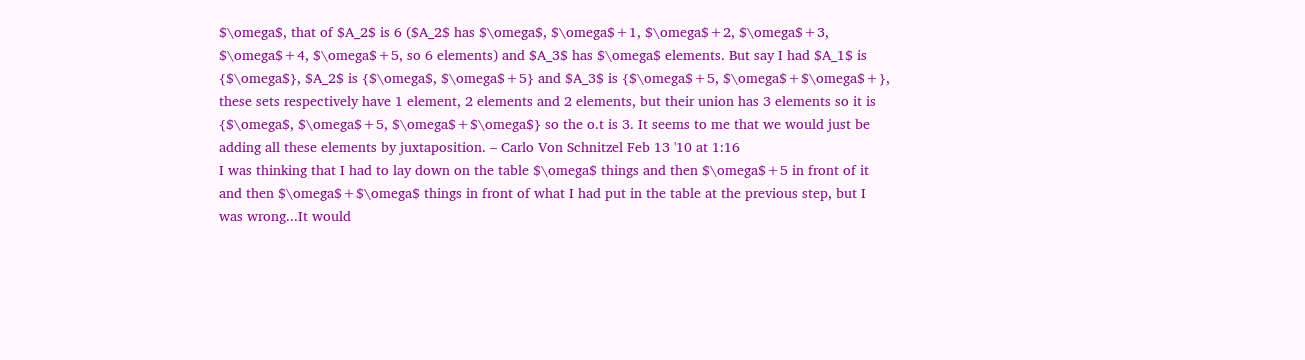$\omega$, that of $A_2$ is 6 ($A_2$ has $\omega$, $\omega$+1, $\omega$+2, $\omega$+3, $\omega$+4, $\omega$+5, so 6 elements) and $A_3$ has $\omega$ elements. But say I had $A_1$ is {$\omega$}, $A_2$ is {$\omega$, $\omega$+5} and $A_3$ is {$\omega$+5, $\omega$+$\omega$+}, these sets respectively have 1 element, 2 elements and 2 elements, but their union has 3 elements so it is {$\omega$, $\omega$+5, $\omega$+$\omega$} so the o.t is 3. It seems to me that we would just be adding all these elements by juxtaposition. – Carlo Von Schnitzel Feb 13 '10 at 1:16
I was thinking that I had to lay down on the table $\omega$ things and then $\omega$+5 in front of it and then $\omega$+$\omega$ things in front of what I had put in the table at the previous step, but I was wrong...It would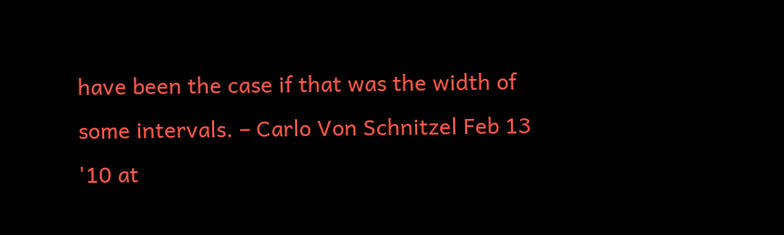have been the case if that was the width of some intervals. – Carlo Von Schnitzel Feb 13 '10 at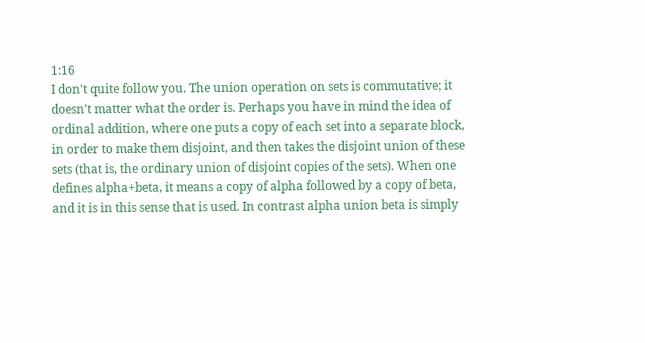1:16
I don't quite follow you. The union operation on sets is commutative; it doesn't matter what the order is. Perhaps you have in mind the idea of ordinal addition, where one puts a copy of each set into a separate block, in order to make them disjoint, and then takes the disjoint union of these sets (that is, the ordinary union of disjoint copies of the sets). When one defines alpha+beta, it means a copy of alpha followed by a copy of beta, and it is in this sense that is used. In contrast alpha union beta is simply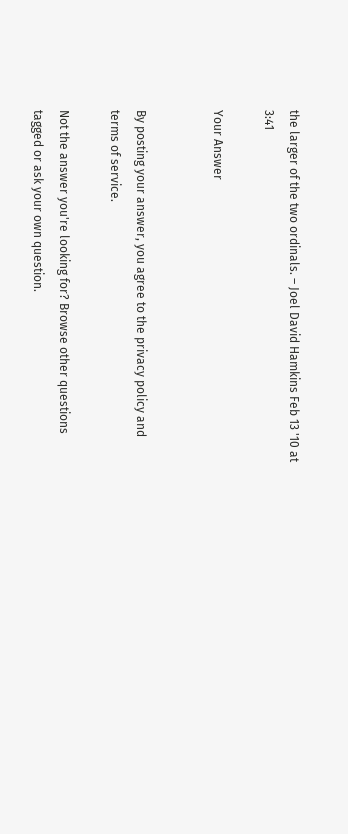the larger of the two ordinals. – Joel David Hamkins Feb 13 '10 at 3:41

Your Answer


By posting your answer, you agree to the privacy policy and terms of service.

Not the answer you're looking for? Browse other questions tagged or ask your own question.